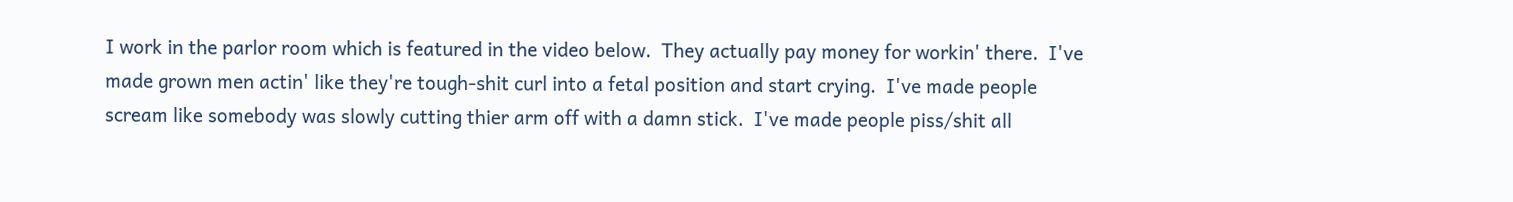I work in the parlor room which is featured in the video below.  They actually pay money for workin' there.  I've made grown men actin' like they're tough-shit curl into a fetal position and start crying.  I've made people scream like somebody was slowly cutting thier arm off with a damn stick.  I've made people piss/shit all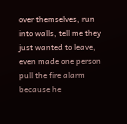over themselves, run into walls, tell me they just wanted to leave, even made one person pull the fire alarm because he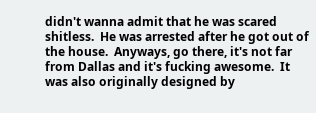didn't wanna admit that he was scared shitless.  He was arrested after he got out of the house.  Anyways, go there, it's not far from Dallas and it's fucking awesome.  It was also originally designed by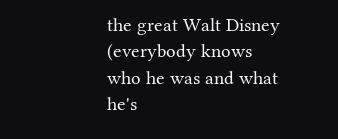the great Walt Disney (everybody knows who he was and what he's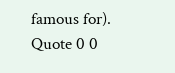famous for).
Quote 0 0